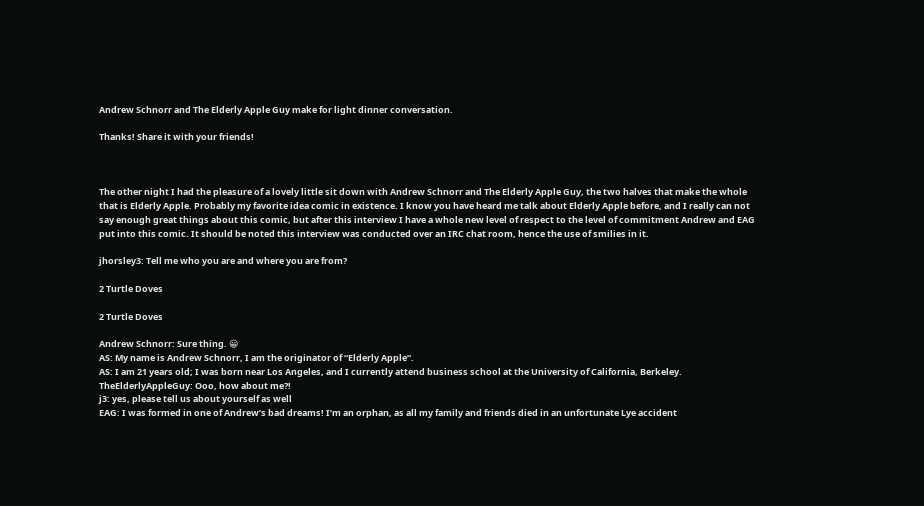Andrew Schnorr and The Elderly Apple Guy make for light dinner conversation.

Thanks! Share it with your friends!



The other night I had the pleasure of a lovely little sit down with Andrew Schnorr and The Elderly Apple Guy, the two halves that make the whole that is Elderly Apple. Probably my favorite idea comic in existence. I know you have heard me talk about Elderly Apple before, and I really can not say enough great things about this comic, but after this interview I have a whole new level of respect to the level of commitment Andrew and EAG put into this comic. It should be noted this interview was conducted over an IRC chat room, hence the use of smilies in it.

jhorsley3: Tell me who you are and where you are from?

2 Turtle Doves

2 Turtle Doves

Andrew Schnorr: Sure thing. 😀
AS: My name is Andrew Schnorr, I am the originator of “Elderly Apple“.
AS: I am 21 years old; I was born near Los Angeles, and I currently attend business school at the University of California, Berkeley.
TheElderlyAppleGuy: Ooo, how about me?!
j3: yes, please tell us about yourself as well
EAG: I was formed in one of Andrew’s bad dreams! I’m an orphan, as all my family and friends died in an unfortunate Lye accident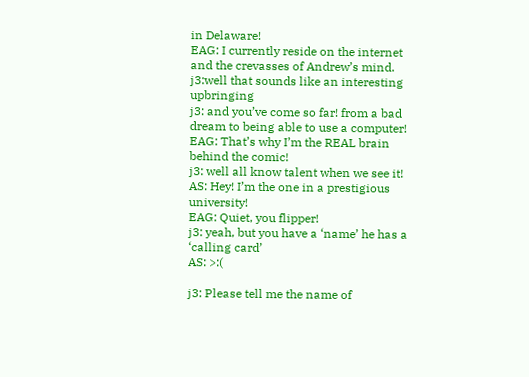in Delaware!
EAG: I currently reside on the internet and the crevasses of Andrew’s mind.
j3:well that sounds like an interesting upbringing
j3: and you’ve come so far! from a bad dream to being able to use a computer!
EAG: That’s why I’m the REAL brain behind the comic!
j3: well all know talent when we see it!
AS: Hey! I’m the one in a prestigious university!
EAG: Quiet, you flipper!
j3: yeah, but you have a ‘name’ he has a ‘calling card’
AS: >:(

j3: Please tell me the name of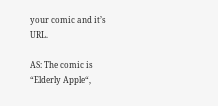your comic and it’s URL.

AS: The comic is “Elderly Apple“,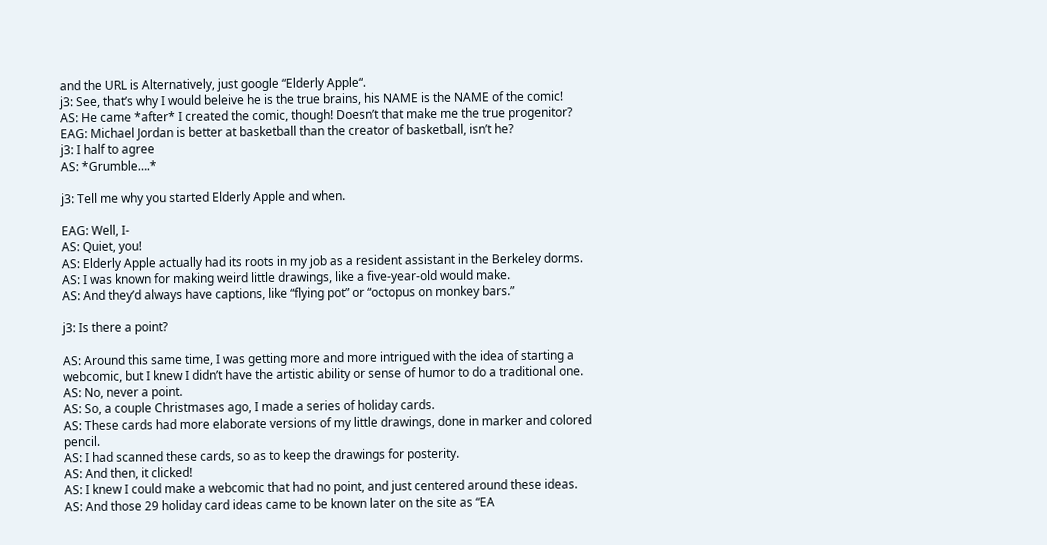and the URL is Alternatively, just google “Elderly Apple“.
j3: See, that’s why I would beleive he is the true brains, his NAME is the NAME of the comic!
AS: He came *after* I created the comic, though! Doesn’t that make me the true progenitor?
EAG: Michael Jordan is better at basketball than the creator of basketball, isn’t he?
j3: I half to agree
AS: *Grumble….*

j3: Tell me why you started Elderly Apple and when.

EAG: Well, I-
AS: Quiet, you!
AS: Elderly Apple actually had its roots in my job as a resident assistant in the Berkeley dorms.
AS: I was known for making weird little drawings, like a five-year-old would make.
AS: And they’d always have captions, like “flying pot” or “octopus on monkey bars.”

j3: Is there a point?

AS: Around this same time, I was getting more and more intrigued with the idea of starting a webcomic, but I knew I didn’t have the artistic ability or sense of humor to do a traditional one.
AS: No, never a point.
AS: So, a couple Christmases ago, I made a series of holiday cards.
AS: These cards had more elaborate versions of my little drawings, done in marker and colored pencil.
AS: I had scanned these cards, so as to keep the drawings for posterity.
AS: And then, it clicked!
AS: I knew I could make a webcomic that had no point, and just centered around these ideas.
AS: And those 29 holiday card ideas came to be known later on the site as “EA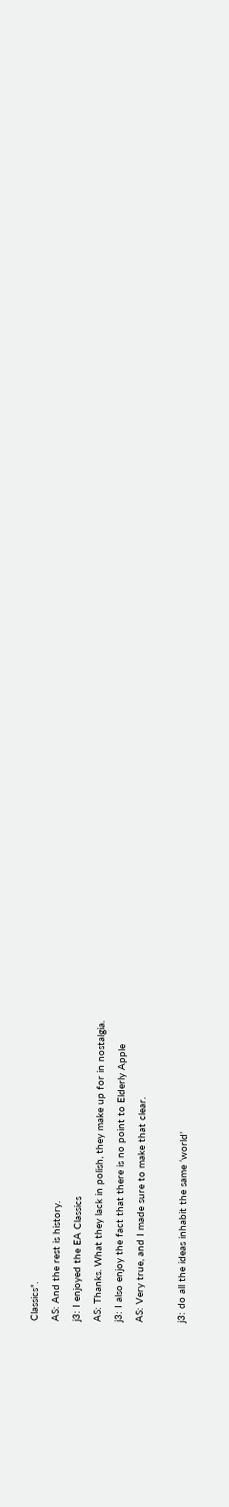Classics”.
AS: And the rest is history.
j3: I enjoyed the EA Classics
AS: Thanks. What they lack in polish, they make up for in nostalgia.
j3: I also enjoy the fact that there is no point to Elderly Apple
AS: Very true, and I made sure to make that clear.

j3: do all the ideas inhabit the same ‘world’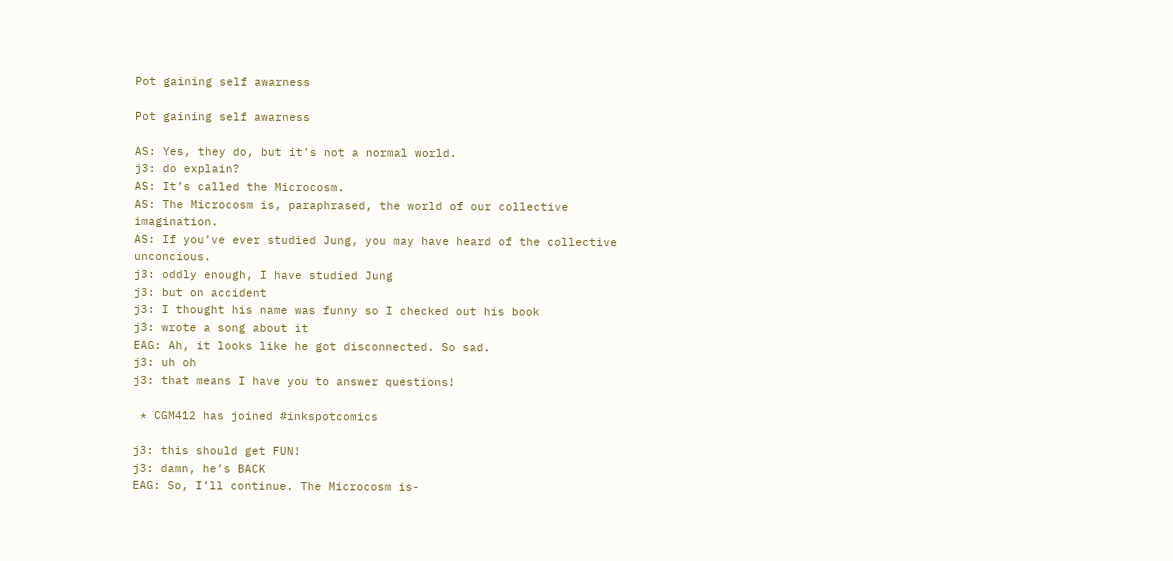Pot gaining self awarness

Pot gaining self awarness

AS: Yes, they do, but it’s not a normal world.
j3: do explain?
AS: It’s called the Microcosm.
AS: The Microcosm is, paraphrased, the world of our collective imagination.
AS: If you’ve ever studied Jung, you may have heard of the collective unconcious.
j3: oddly enough, I have studied Jung
j3: but on accident
j3: I thought his name was funny so I checked out his book
j3: wrote a song about it
EAG: Ah, it looks like he got disconnected. So sad.
j3: uh oh
j3: that means I have you to answer questions!

 * CGM412 has joined #inkspotcomics

j3: this should get FUN!
j3: damn, he’s BACK
EAG: So, I’ll continue. The Microcosm is-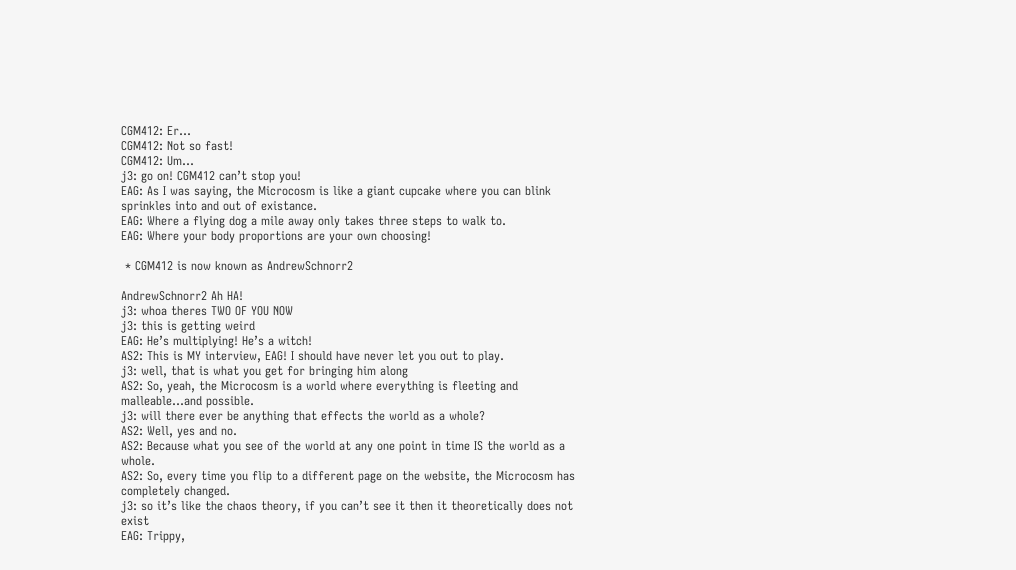CGM412: Er…
CGM412: Not so fast!
CGM412: Um…
j3: go on! CGM412 can’t stop you!
EAG: As I was saying, the Microcosm is like a giant cupcake where you can blink sprinkles into and out of existance.
EAG: Where a flying dog a mile away only takes three steps to walk to.
EAG: Where your body proportions are your own choosing!

 * CGM412 is now known as AndrewSchnorr2

AndrewSchnorr2 Ah HA!
j3: whoa theres TWO OF YOU NOW
j3: this is getting weird
EAG: He’s multiplying! He’s a witch!
AS2: This is MY interview, EAG! I should have never let you out to play.
j3: well, that is what you get for bringing him along
AS2: So, yeah, the Microcosm is a world where everything is fleeting and malleable…and possible.
j3: will there ever be anything that effects the world as a whole?
AS2: Well, yes and no.
AS2: Because what you see of the world at any one point in time IS the world as a whole.
AS2: So, every time you flip to a different page on the website, the Microcosm has completely changed.
j3: so it’s like the chaos theory, if you can’t see it then it theoretically does not exist
EAG: Trippy,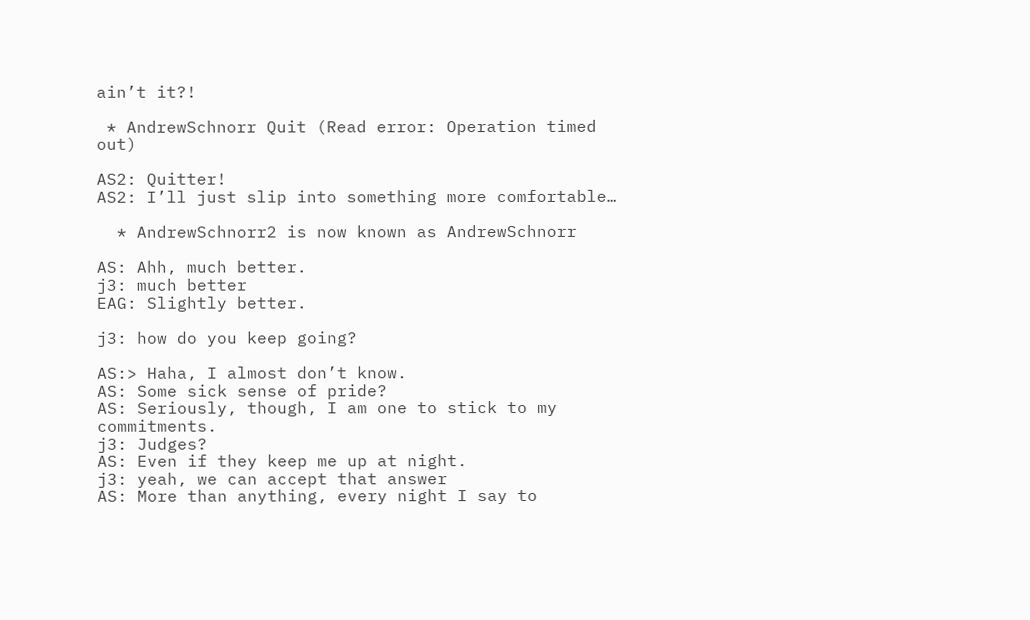ain’t it?!

 * AndrewSchnorr Quit (Read error: Operation timed out)

AS2: Quitter!
AS2: I’ll just slip into something more comfortable…

  * AndrewSchnorr2 is now known as AndrewSchnorr

AS: Ahh, much better.
j3: much better
EAG: Slightly better.

j3: how do you keep going?

AS:> Haha, I almost don’t know.
AS: Some sick sense of pride?
AS: Seriously, though, I am one to stick to my commitments.
j3: Judges?
AS: Even if they keep me up at night.
j3: yeah, we can accept that answer
AS: More than anything, every night I say to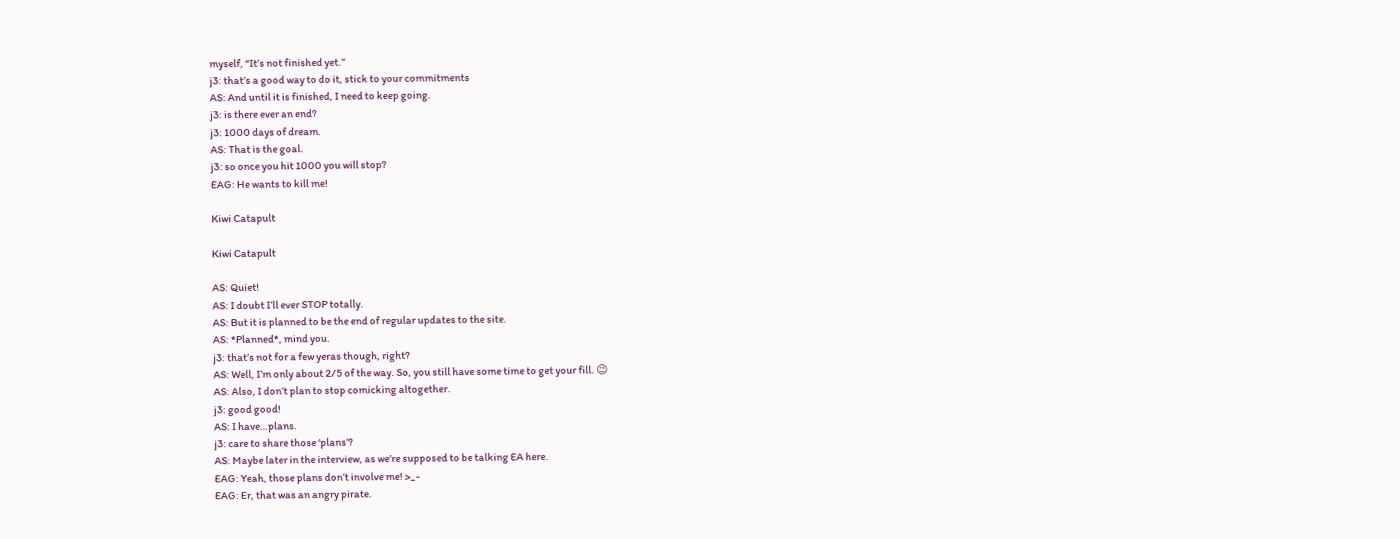myself, “It’s not finished yet.”
j3: that’s a good way to do it, stick to your commitments
AS: And until it is finished, I need to keep going.
j3: is there ever an end?
j3: 1000 days of dream.
AS: That is the goal.
j3: so once you hit 1000 you will stop?
EAG: He wants to kill me!

Kiwi Catapult

Kiwi Catapult

AS: Quiet!
AS: I doubt I’ll ever STOP totally.
AS: But it is planned to be the end of regular updates to the site.
AS: *Planned*, mind you.
j3: that’s not for a few yeras though, right?
AS: Well, I’m only about 2/5 of the way. So, you still have some time to get your fill. 😉
AS: Also, I don’t plan to stop comicking altogether.
j3: good good!
AS: I have…plans.
j3: care to share those ‘plans’?
AS: Maybe later in the interview, as we’re supposed to be talking EA here.
EAG: Yeah, those plans don’t involve me! >_-
EAG: Er, that was an angry pirate.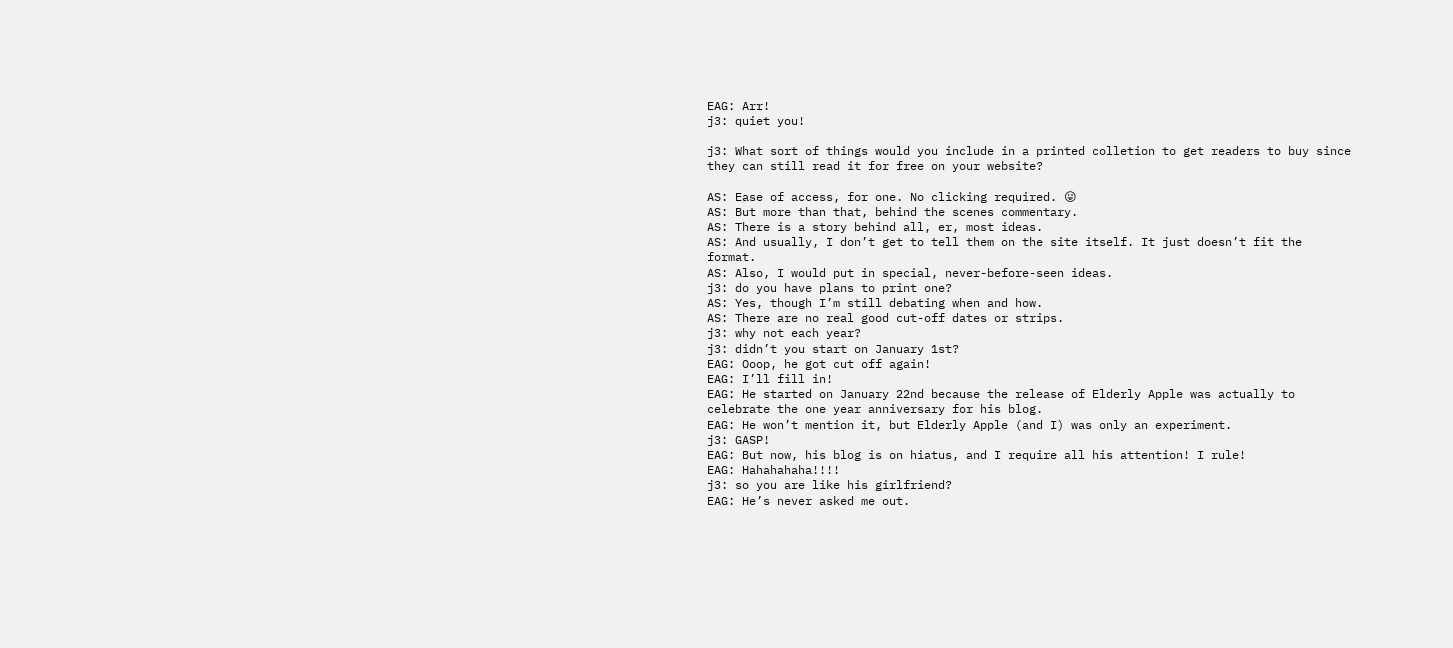EAG: Arr!
j3: quiet you!

j3: What sort of things would you include in a printed colletion to get readers to buy since they can still read it for free on your website?

AS: Ease of access, for one. No clicking required. 😛
AS: But more than that, behind the scenes commentary.
AS: There is a story behind all, er, most ideas.
AS: And usually, I don’t get to tell them on the site itself. It just doesn’t fit the format.
AS: Also, I would put in special, never-before-seen ideas.
j3: do you have plans to print one?
AS: Yes, though I’m still debating when and how.
AS: There are no real good cut-off dates or strips.
j3: why not each year?
j3: didn’t you start on January 1st?
EAG: Ooop, he got cut off again!
EAG: I’ll fill in!
EAG: He started on January 22nd because the release of Elderly Apple was actually to celebrate the one year anniversary for his blog.
EAG: He won’t mention it, but Elderly Apple (and I) was only an experiment.
j3: GASP!
EAG: But now, his blog is on hiatus, and I require all his attention! I rule!
EAG: Hahahahaha!!!!
j3: so you are like his girlfriend?
EAG: He’s never asked me out.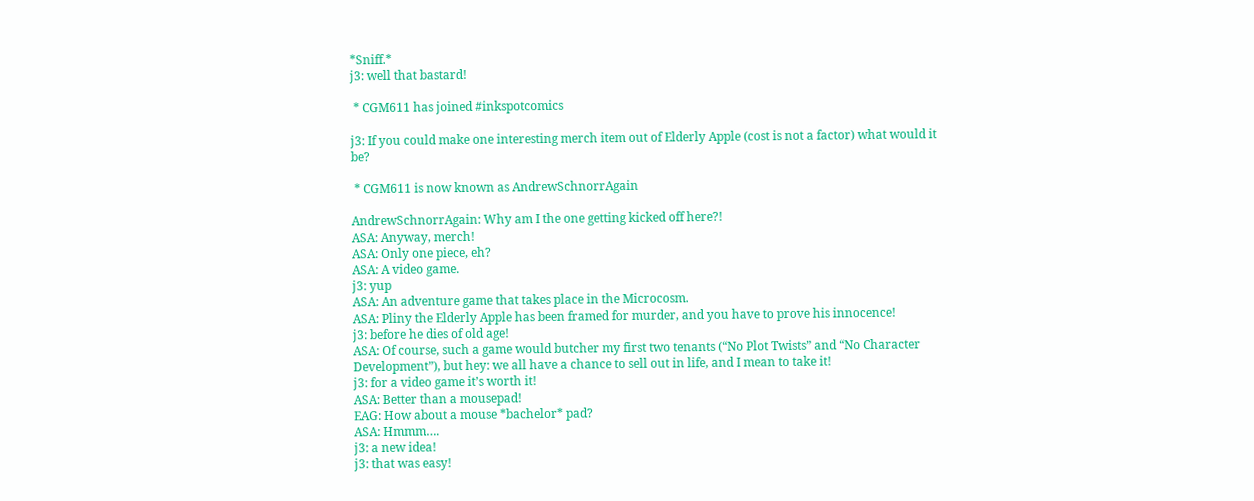*Sniff.*
j3: well that bastard!

 * CGM611 has joined #inkspotcomics

j3: If you could make one interesting merch item out of Elderly Apple (cost is not a factor) what would it be?

 * CGM611 is now known as AndrewSchnorrAgain

AndrewSchnorrAgain: Why am I the one getting kicked off here?!
ASA: Anyway, merch!
ASA: Only one piece, eh?
ASA: A video game.
j3: yup
ASA: An adventure game that takes place in the Microcosm.
ASA: Pliny the Elderly Apple has been framed for murder, and you have to prove his innocence!
j3: before he dies of old age!
ASA: Of course, such a game would butcher my first two tenants (“No Plot Twists” and “No Character Development”), but hey: we all have a chance to sell out in life, and I mean to take it!
j3: for a video game it’s worth it!
ASA: Better than a mousepad!
EAG: How about a mouse *bachelor* pad?
ASA: Hmmm….
j3: a new idea!
j3: that was easy!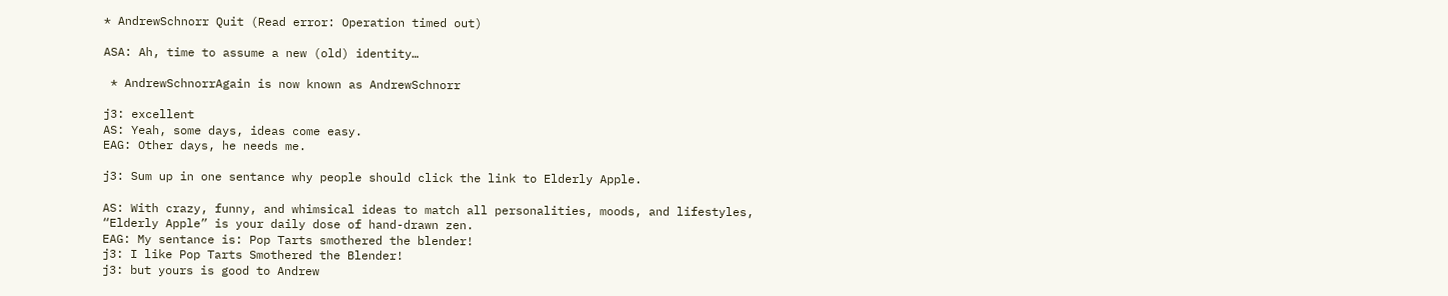* AndrewSchnorr Quit (Read error: Operation timed out)

ASA: Ah, time to assume a new (old) identity…

 * AndrewSchnorrAgain is now known as AndrewSchnorr

j3: excellent
AS: Yeah, some days, ideas come easy.
EAG: Other days, he needs me.

j3: Sum up in one sentance why people should click the link to Elderly Apple.

AS: With crazy, funny, and whimsical ideas to match all personalities, moods, and lifestyles, “Elderly Apple” is your daily dose of hand-drawn zen.
EAG: My sentance is: Pop Tarts smothered the blender!
j3: I like Pop Tarts Smothered the Blender!
j3: but yours is good to Andrew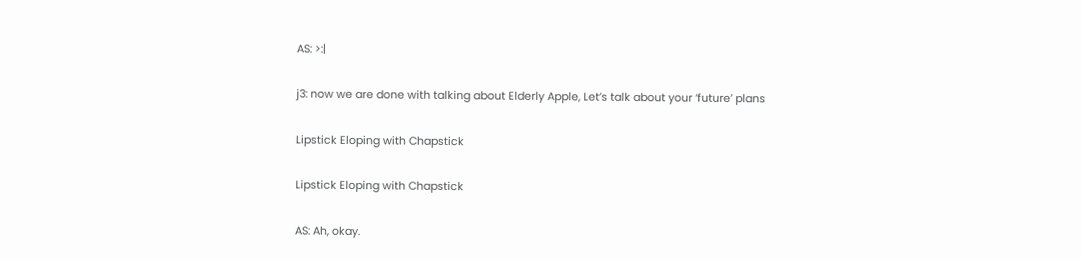AS: >:|

j3: now we are done with talking about Elderly Apple, Let’s talk about your ‘future’ plans

Lipstick Eloping with Chapstick

Lipstick Eloping with Chapstick

AS: Ah, okay.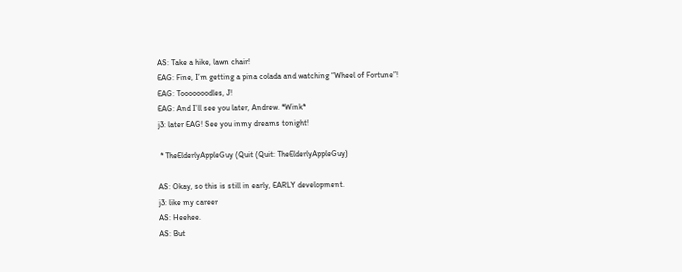AS: Take a hike, lawn chair!
EAG: Fine, I’m getting a pina colada and watching “Wheel of Fortune”!
EAG: Tooooooodles, J!
EAG: And I’ll see you later, Andrew. *Wink*
j3: later EAG! See you inmy dreams tonight!

 * TheElderlyAppleGuy (Quit (Quit: TheElderlyAppleGuy)

AS: Okay, so this is still in early, EARLY development.
j3: like my career
AS: Heehee.
AS: But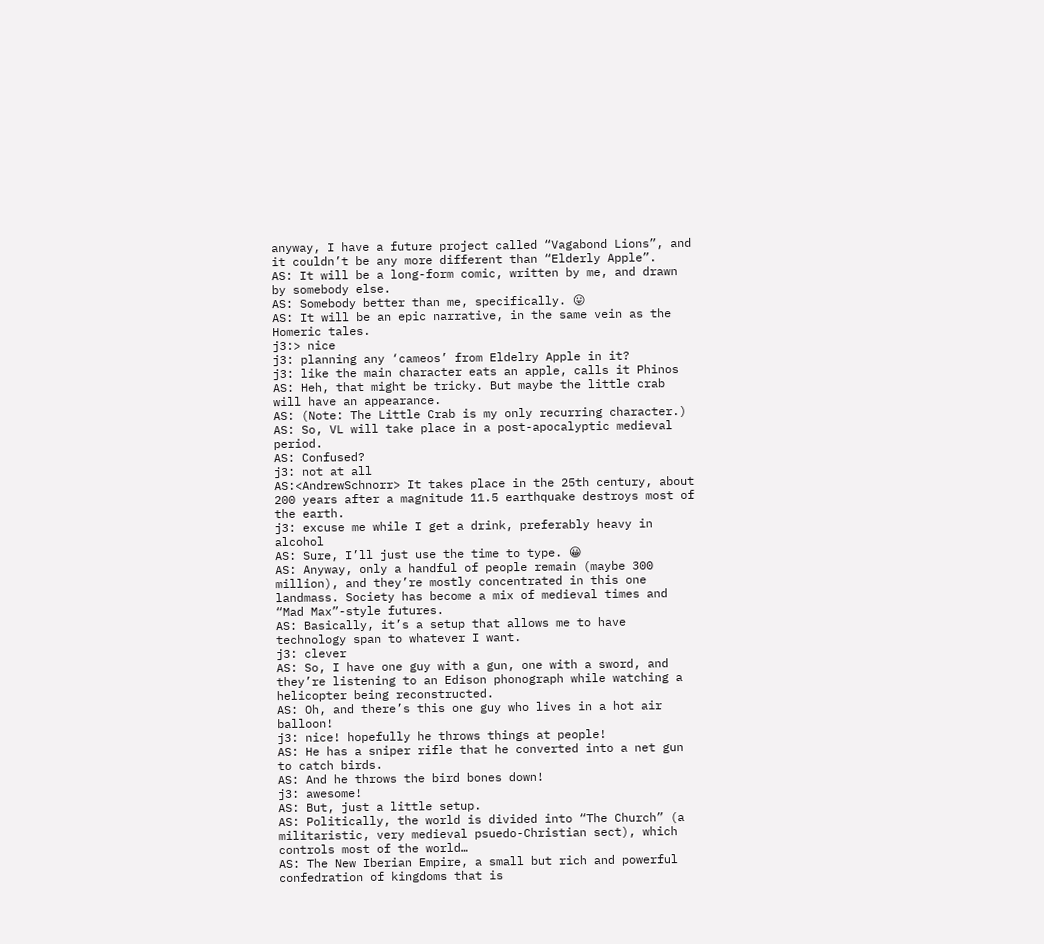anyway, I have a future project called “Vagabond Lions”, and it couldn’t be any more different than “Elderly Apple”.
AS: It will be a long-form comic, written by me, and drawn by somebody else.
AS: Somebody better than me, specifically. 😛
AS: It will be an epic narrative, in the same vein as the Homeric tales.
j3:> nice
j3: planning any ‘cameos’ from Eldelry Apple in it?
j3: like the main character eats an apple, calls it Phinos
AS: Heh, that might be tricky. But maybe the little crab will have an appearance.
AS: (Note: The Little Crab is my only recurring character.)
AS: So, VL will take place in a post-apocalyptic medieval period.
AS: Confused?
j3: not at all
AS:<AndrewSchnorr> It takes place in the 25th century, about 200 years after a magnitude 11.5 earthquake destroys most of the earth.
j3: excuse me while I get a drink, preferably heavy in alcohol
AS: Sure, I’ll just use the time to type. 😀
AS: Anyway, only a handful of people remain (maybe 300 million), and they’re mostly concentrated in this one landmass. Society has become a mix of medieval times and “Mad Max”-style futures.
AS: Basically, it’s a setup that allows me to have technology span to whatever I want.
j3: clever
AS: So, I have one guy with a gun, one with a sword, and they’re listening to an Edison phonograph while watching a helicopter being reconstructed.
AS: Oh, and there’s this one guy who lives in a hot air balloon!
j3: nice! hopefully he throws things at people!
AS: He has a sniper rifle that he converted into a net gun to catch birds.
AS: And he throws the bird bones down!
j3: awesome!
AS: But, just a little setup.
AS: Politically, the world is divided into “The Church” (a militaristic, very medieval psuedo-Christian sect), which controls most of the world…
AS: The New Iberian Empire, a small but rich and powerful confedration of kingdoms that is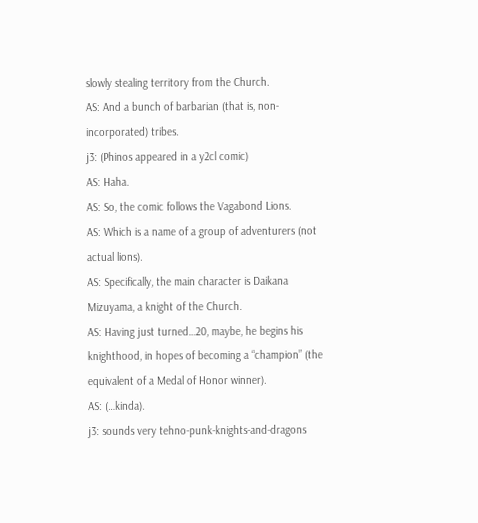slowly stealing territory from the Church.
AS: And a bunch of barbarian (that is, non-incorporated) tribes.
j3: (Phinos appeared in a y2cl comic)
AS: Haha.
AS: So, the comic follows the Vagabond Lions.
AS: Which is a name of a group of adventurers (not actual lions).
AS: Specifically, the main character is Daikana Mizuyama, a knight of the Church.
AS: Having just turned…20, maybe, he begins his knighthood, in hopes of becoming a “champion” (the equivalent of a Medal of Honor winner).
AS: (…kinda).
j3: sounds very tehno-punk-knights-and-dragons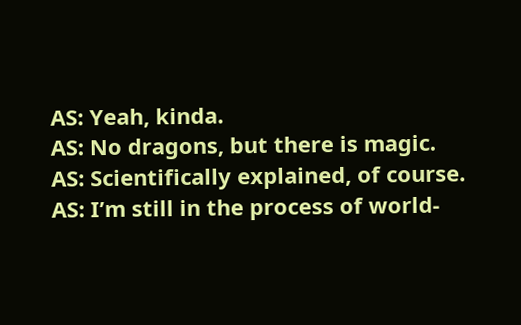AS: Yeah, kinda.
AS: No dragons, but there is magic.
AS: Scientifically explained, of course.
AS: I’m still in the process of world-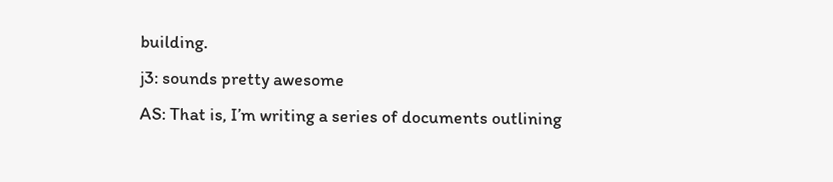building.
j3: sounds pretty awesome
AS: That is, I’m writing a series of documents outlining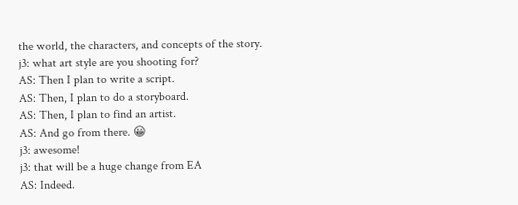the world, the characters, and concepts of the story.
j3: what art style are you shooting for?
AS: Then I plan to write a script.
AS: Then, I plan to do a storyboard.
AS: Then, I plan to find an artist.
AS: And go from there. 😀
j3: awesome!
j3: that will be a huge change from EA
AS: Indeed.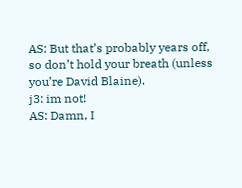AS: But that’s probably years off, so don’t hold your breath (unless you’re David Blaine).
j3: im not!
AS: Damn, I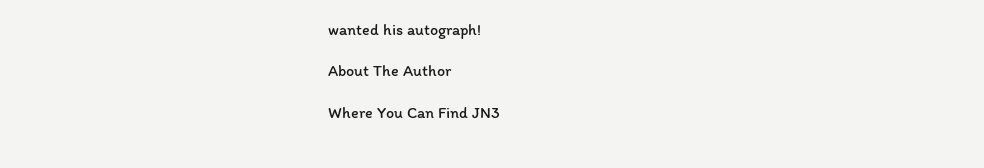wanted his autograph!

About The Author

Where You Can Find JN3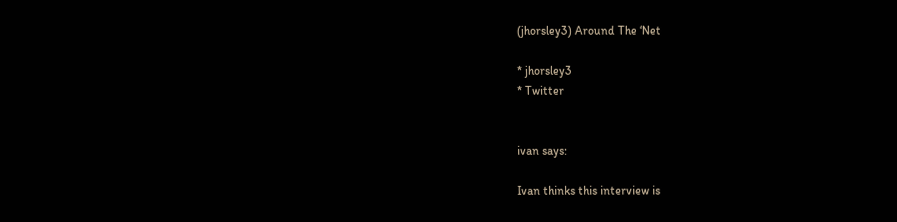(jhorsley3) Around The ‘Net

* jhorsley3
* Twitter


ivan says:

Ivan thinks this interview is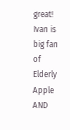great! Ivan is big fan of Elderly Apple AND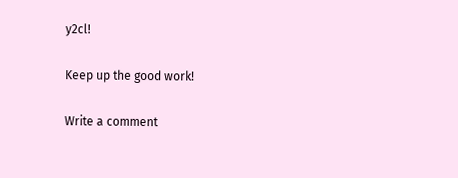y2cl!

Keep up the good work!

Write a comment